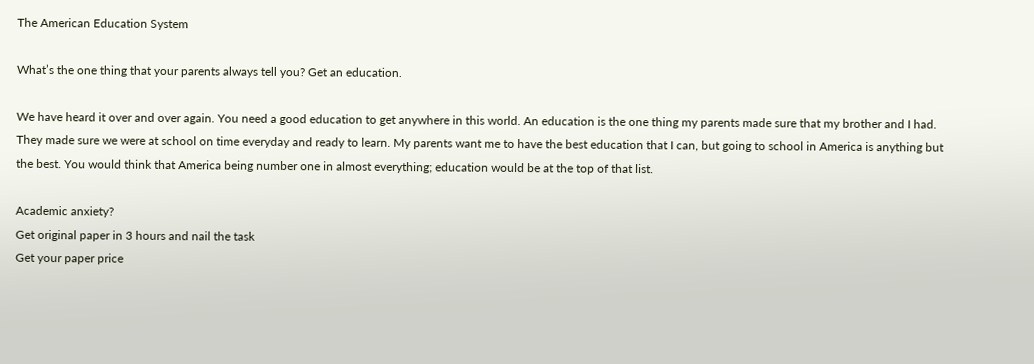The American Education System

What’s the one thing that your parents always tell you? Get an education.

We have heard it over and over again. You need a good education to get anywhere in this world. An education is the one thing my parents made sure that my brother and I had. They made sure we were at school on time everyday and ready to learn. My parents want me to have the best education that I can, but going to school in America is anything but the best. You would think that America being number one in almost everything; education would be at the top of that list.

Academic anxiety?
Get original paper in 3 hours and nail the task
Get your paper price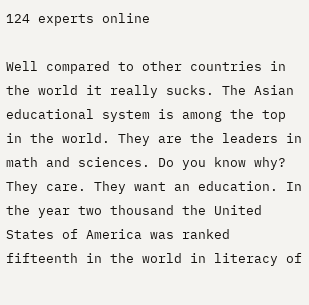124 experts online

Well compared to other countries in the world it really sucks. The Asian educational system is among the top in the world. They are the leaders in math and sciences. Do you know why? They care. They want an education. In the year two thousand the United States of America was ranked fifteenth in the world in literacy of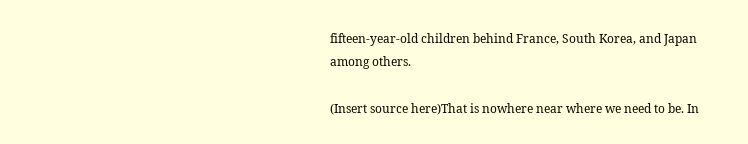fifteen-year-old children behind France, South Korea, and Japan among others.

(Insert source here)That is nowhere near where we need to be. In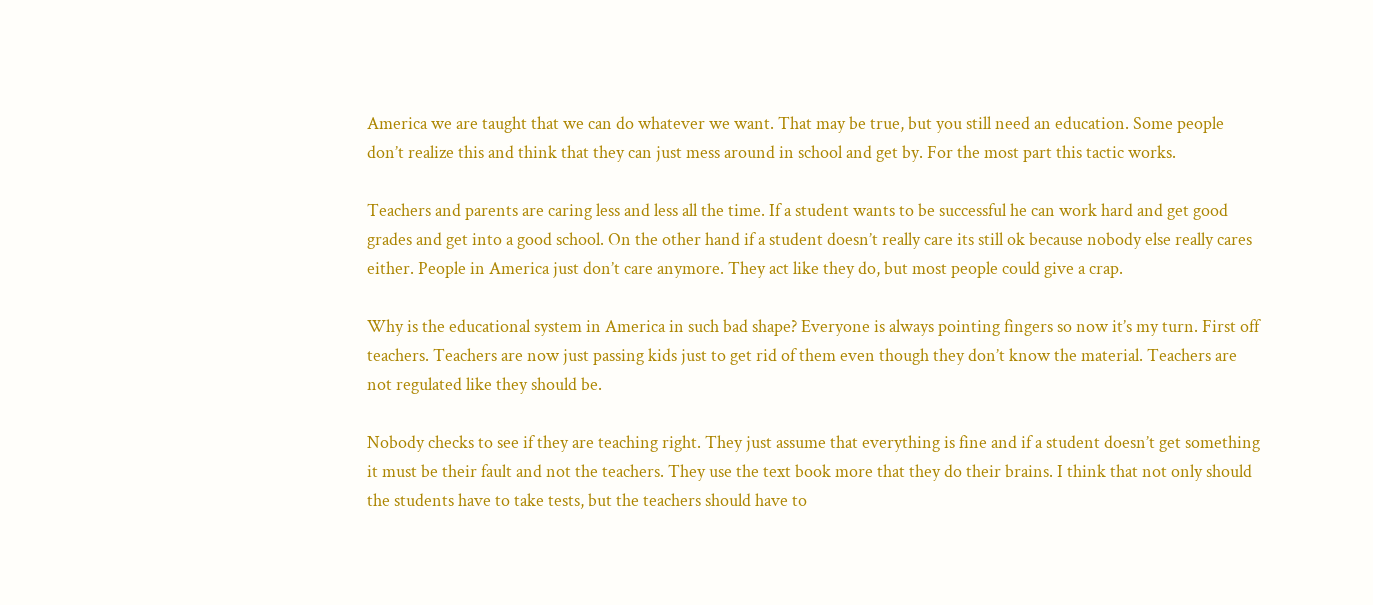America we are taught that we can do whatever we want. That may be true, but you still need an education. Some people don’t realize this and think that they can just mess around in school and get by. For the most part this tactic works.

Teachers and parents are caring less and less all the time. If a student wants to be successful he can work hard and get good grades and get into a good school. On the other hand if a student doesn’t really care its still ok because nobody else really cares either. People in America just don’t care anymore. They act like they do, but most people could give a crap.

Why is the educational system in America in such bad shape? Everyone is always pointing fingers so now it’s my turn. First off teachers. Teachers are now just passing kids just to get rid of them even though they don’t know the material. Teachers are not regulated like they should be.

Nobody checks to see if they are teaching right. They just assume that everything is fine and if a student doesn’t get something it must be their fault and not the teachers. They use the text book more that they do their brains. I think that not only should the students have to take tests, but the teachers should have to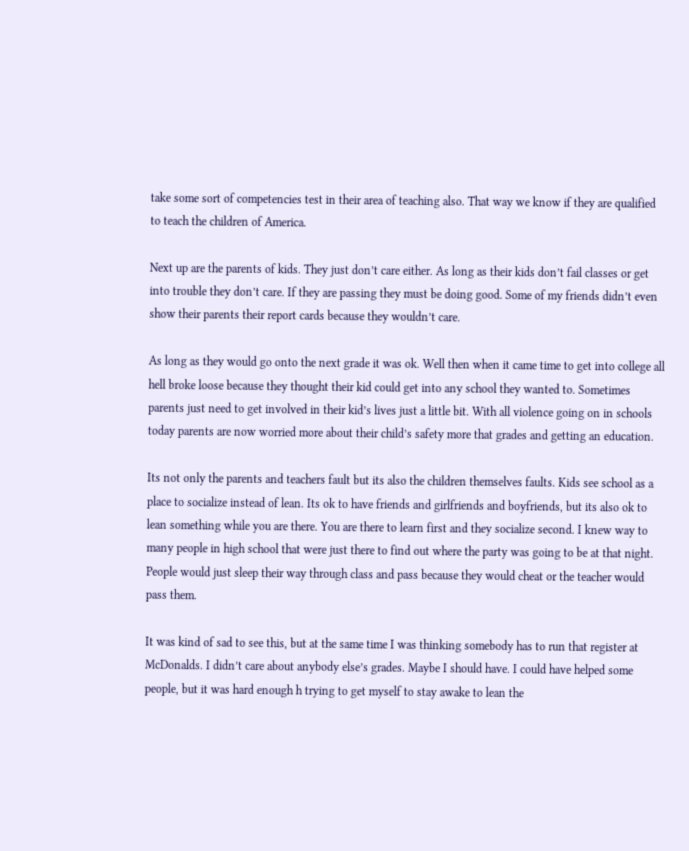take some sort of competencies test in their area of teaching also. That way we know if they are qualified to teach the children of America.

Next up are the parents of kids. They just don’t care either. As long as their kids don’t fail classes or get into trouble they don’t care. If they are passing they must be doing good. Some of my friends didn’t even show their parents their report cards because they wouldn’t care.

As long as they would go onto the next grade it was ok. Well then when it came time to get into college all hell broke loose because they thought their kid could get into any school they wanted to. Sometimes parents just need to get involved in their kid’s lives just a little bit. With all violence going on in schools today parents are now worried more about their child’s safety more that grades and getting an education.

Its not only the parents and teachers fault but its also the children themselves faults. Kids see school as a place to socialize instead of lean. Its ok to have friends and girlfriends and boyfriends, but its also ok to lean something while you are there. You are there to learn first and they socialize second. I knew way to many people in high school that were just there to find out where the party was going to be at that night. People would just sleep their way through class and pass because they would cheat or the teacher would pass them.

It was kind of sad to see this, but at the same time I was thinking somebody has to run that register at McDonalds. I didn’t care about anybody else’s grades. Maybe I should have. I could have helped some people, but it was hard enough h trying to get myself to stay awake to lean the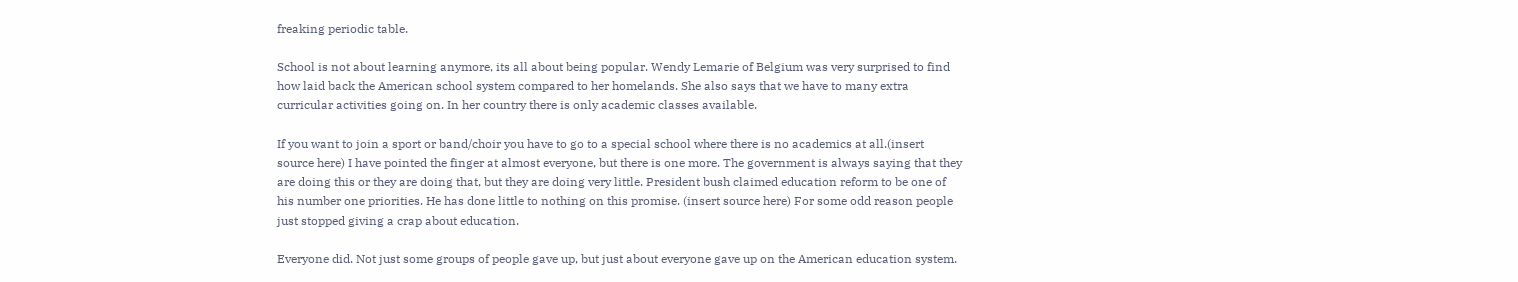freaking periodic table.

School is not about learning anymore, its all about being popular. Wendy Lemarie of Belgium was very surprised to find how laid back the American school system compared to her homelands. She also says that we have to many extra curricular activities going on. In her country there is only academic classes available.

If you want to join a sport or band/choir you have to go to a special school where there is no academics at all.(insert source here) I have pointed the finger at almost everyone, but there is one more. The government is always saying that they are doing this or they are doing that, but they are doing very little. President bush claimed education reform to be one of his number one priorities. He has done little to nothing on this promise. (insert source here) For some odd reason people just stopped giving a crap about education.

Everyone did. Not just some groups of people gave up, but just about everyone gave up on the American education system.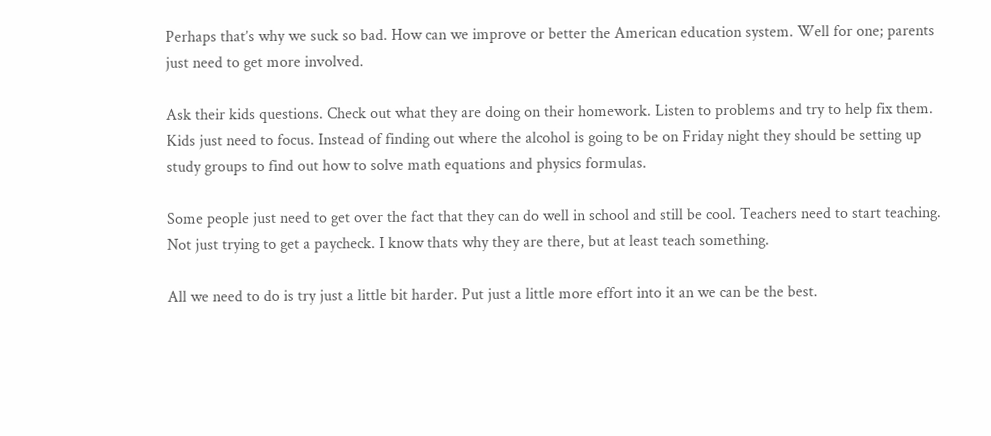Perhaps that’s why we suck so bad. How can we improve or better the American education system. Well for one; parents just need to get more involved.

Ask their kids questions. Check out what they are doing on their homework. Listen to problems and try to help fix them. Kids just need to focus. Instead of finding out where the alcohol is going to be on Friday night they should be setting up study groups to find out how to solve math equations and physics formulas.

Some people just need to get over the fact that they can do well in school and still be cool. Teachers need to start teaching. Not just trying to get a paycheck. I know thats why they are there, but at least teach something.

All we need to do is try just a little bit harder. Put just a little more effort into it an we can be the best.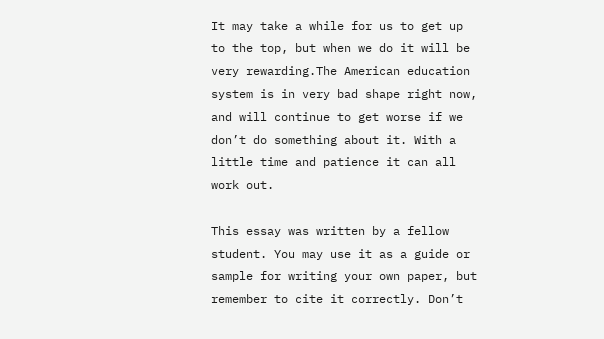It may take a while for us to get up to the top, but when we do it will be very rewarding.The American education system is in very bad shape right now, and will continue to get worse if we don’t do something about it. With a little time and patience it can all work out.

This essay was written by a fellow student. You may use it as a guide or sample for writing your own paper, but remember to cite it correctly. Don’t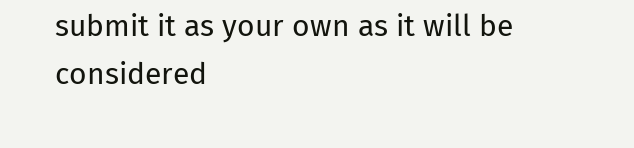submit it as your own as it will be considered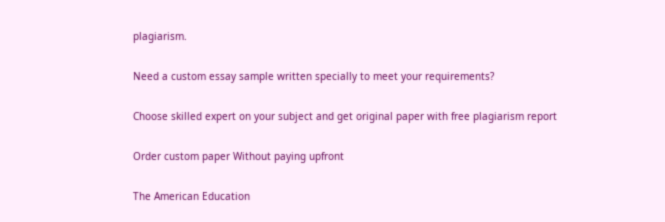plagiarism.

Need a custom essay sample written specially to meet your requirements?

Choose skilled expert on your subject and get original paper with free plagiarism report

Order custom paper Without paying upfront

The American Education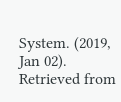System. (2019, Jan 02). Retrieved from